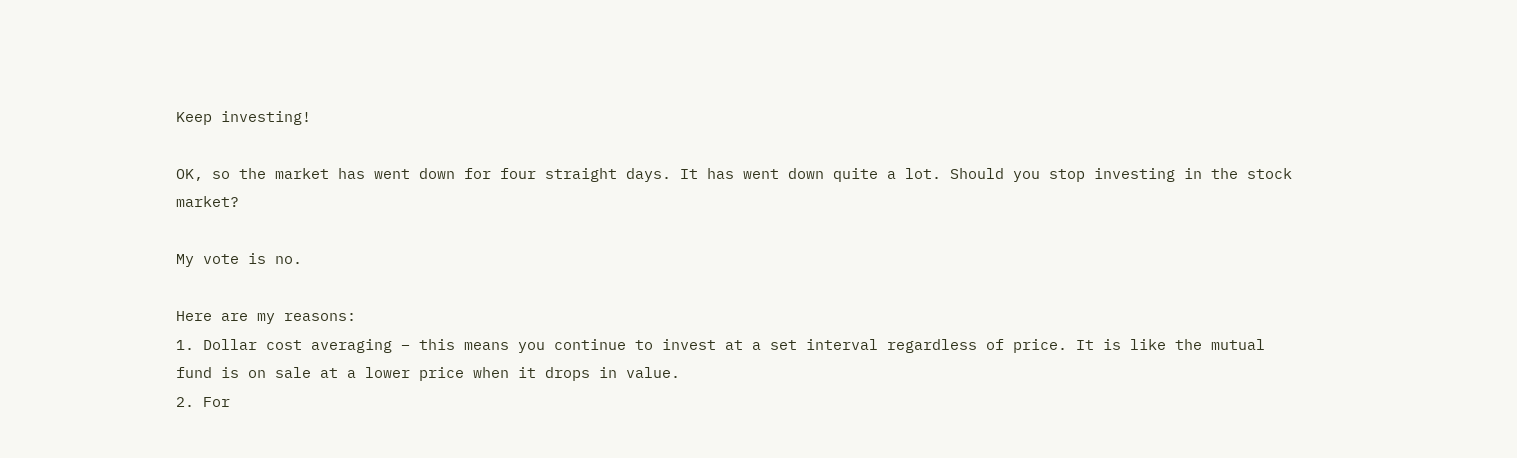Keep investing!

OK, so the market has went down for four straight days. It has went down quite a lot. Should you stop investing in the stock market?

My vote is no.

Here are my reasons:
1. Dollar cost averaging – this means you continue to invest at a set interval regardless of price. It is like the mutual fund is on sale at a lower price when it drops in value.
2. For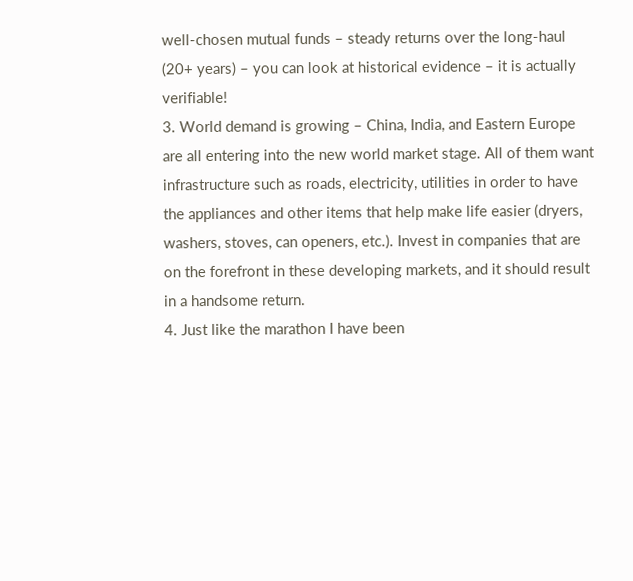well-chosen mutual funds – steady returns over the long-haul (20+ years) – you can look at historical evidence – it is actually verifiable!
3. World demand is growing – China, India, and Eastern Europe are all entering into the new world market stage. All of them want infrastructure such as roads, electricity, utilities in order to have the appliances and other items that help make life easier (dryers, washers, stoves, can openers, etc.). Invest in companies that are on the forefront in these developing markets, and it should result in a handsome return.
4. Just like the marathon I have been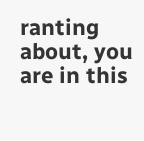ranting about, you are in this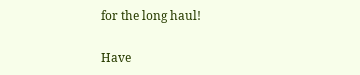for the long haul!

Have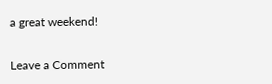a great weekend!

Leave a Comment